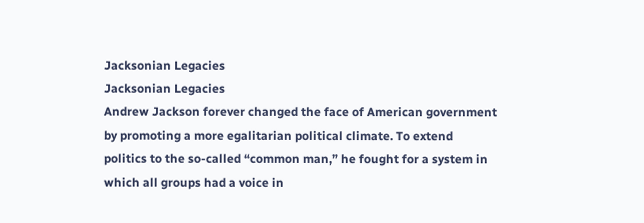Jacksonian Legacies
Jacksonian Legacies
Andrew Jackson forever changed the face of American government by promoting a more egalitarian political climate. To extend politics to the so-called “common man,” he fought for a system in which all groups had a voice in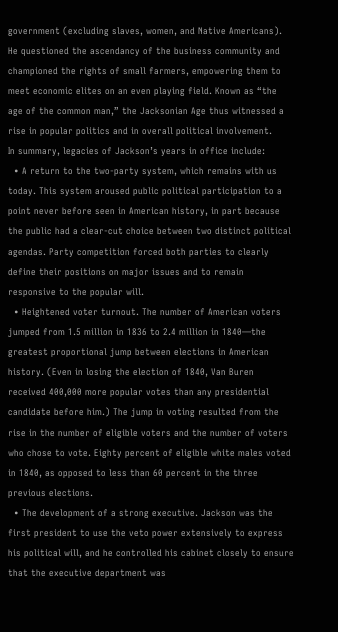government (excluding slaves, women, and Native Americans). He questioned the ascendancy of the business community and championed the rights of small farmers, empowering them to meet economic elites on an even playing field. Known as “the age of the common man,” the Jacksonian Age thus witnessed a rise in popular politics and in overall political involvement.
In summary, legacies of Jackson’s years in office include:
  • A return to the two-party system, which remains with us today. This system aroused public political participation to a point never before seen in American history, in part because the public had a clear-cut choice between two distinct political agendas. Party competition forced both parties to clearly define their positions on major issues and to remain responsive to the popular will.
  • Heightened voter turnout. The number of American voters jumped from 1.5 million in 1836 to 2.4 million in 1840—the greatest proportional jump between elections in American history. (Even in losing the election of 1840, Van Buren received 400,000 more popular votes than any presidential candidate before him.) The jump in voting resulted from the rise in the number of eligible voters and the number of voters who chose to vote. Eighty percent of eligible white males voted in 1840, as opposed to less than 60 percent in the three previous elections.
  • The development of a strong executive. Jackson was the first president to use the veto power extensively to express his political will, and he controlled his cabinet closely to ensure that the executive department was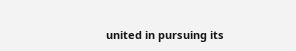united in pursuing its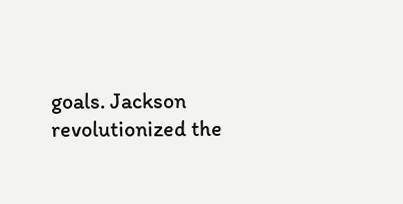goals. Jackson revolutionized the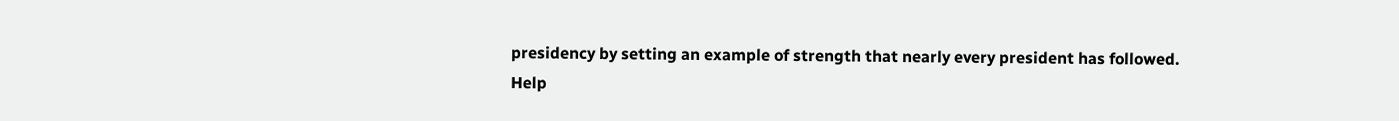presidency by setting an example of strength that nearly every president has followed.
Help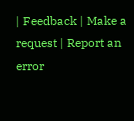| Feedback | Make a request | Report an error